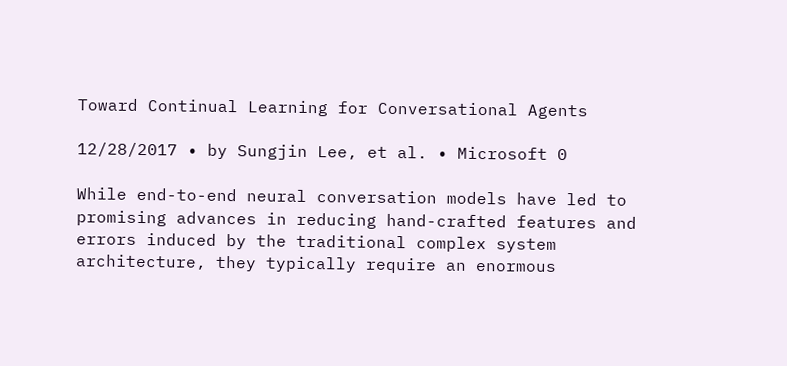Toward Continual Learning for Conversational Agents

12/28/2017 ∙ by Sungjin Lee, et al. ∙ Microsoft 0

While end-to-end neural conversation models have led to promising advances in reducing hand-crafted features and errors induced by the traditional complex system architecture, they typically require an enormous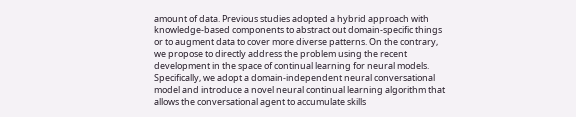amount of data. Previous studies adopted a hybrid approach with knowledge-based components to abstract out domain-specific things or to augment data to cover more diverse patterns. On the contrary, we propose to directly address the problem using the recent development in the space of continual learning for neural models. Specifically, we adopt a domain-independent neural conversational model and introduce a novel neural continual learning algorithm that allows the conversational agent to accumulate skills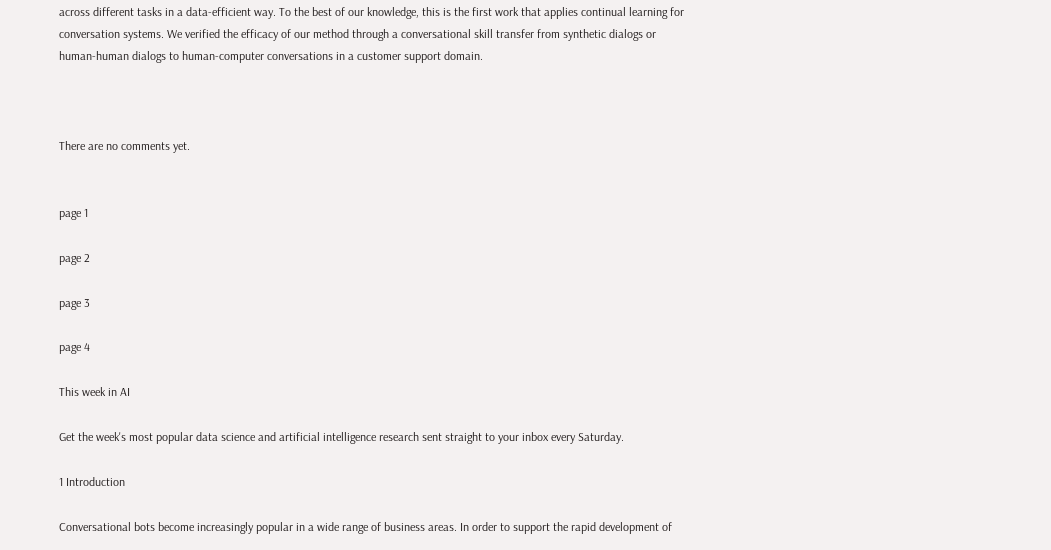across different tasks in a data-efficient way. To the best of our knowledge, this is the first work that applies continual learning for conversation systems. We verified the efficacy of our method through a conversational skill transfer from synthetic dialogs or human-human dialogs to human-computer conversations in a customer support domain.



There are no comments yet.


page 1

page 2

page 3

page 4

This week in AI

Get the week's most popular data science and artificial intelligence research sent straight to your inbox every Saturday.

1 Introduction

Conversational bots become increasingly popular in a wide range of business areas. In order to support the rapid development of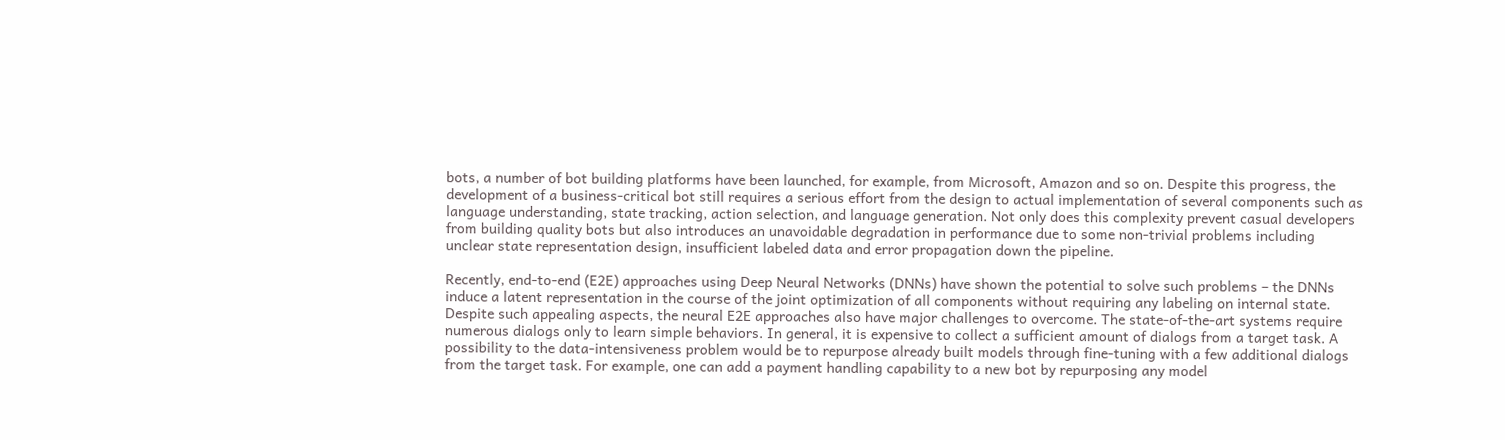bots, a number of bot building platforms have been launched, for example, from Microsoft, Amazon and so on. Despite this progress, the development of a business-critical bot still requires a serious effort from the design to actual implementation of several components such as language understanding, state tracking, action selection, and language generation. Not only does this complexity prevent casual developers from building quality bots but also introduces an unavoidable degradation in performance due to some non-trivial problems including unclear state representation design, insufficient labeled data and error propagation down the pipeline.

Recently, end-to-end (E2E) approaches using Deep Neural Networks (DNNs) have shown the potential to solve such problems – the DNNs induce a latent representation in the course of the joint optimization of all components without requiring any labeling on internal state. Despite such appealing aspects, the neural E2E approaches also have major challenges to overcome. The state-of-the-art systems require numerous dialogs only to learn simple behaviors. In general, it is expensive to collect a sufficient amount of dialogs from a target task. A possibility to the data-intensiveness problem would be to repurpose already built models through fine-tuning with a few additional dialogs from the target task. For example, one can add a payment handling capability to a new bot by repurposing any model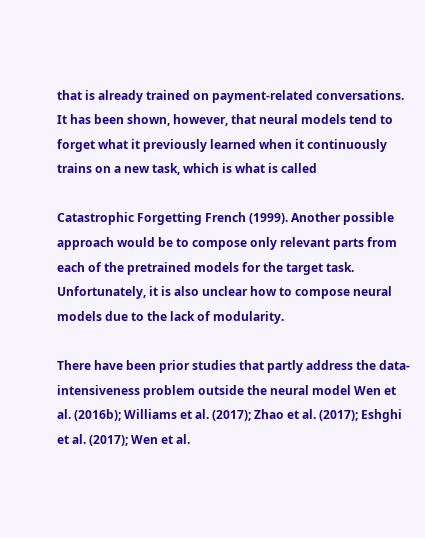that is already trained on payment-related conversations. It has been shown, however, that neural models tend to forget what it previously learned when it continuously trains on a new task, which is what is called

Catastrophic Forgetting French (1999). Another possible approach would be to compose only relevant parts from each of the pretrained models for the target task. Unfortunately, it is also unclear how to compose neural models due to the lack of modularity.

There have been prior studies that partly address the data-intensiveness problem outside the neural model Wen et al. (2016b); Williams et al. (2017); Zhao et al. (2017); Eshghi et al. (2017); Wen et al.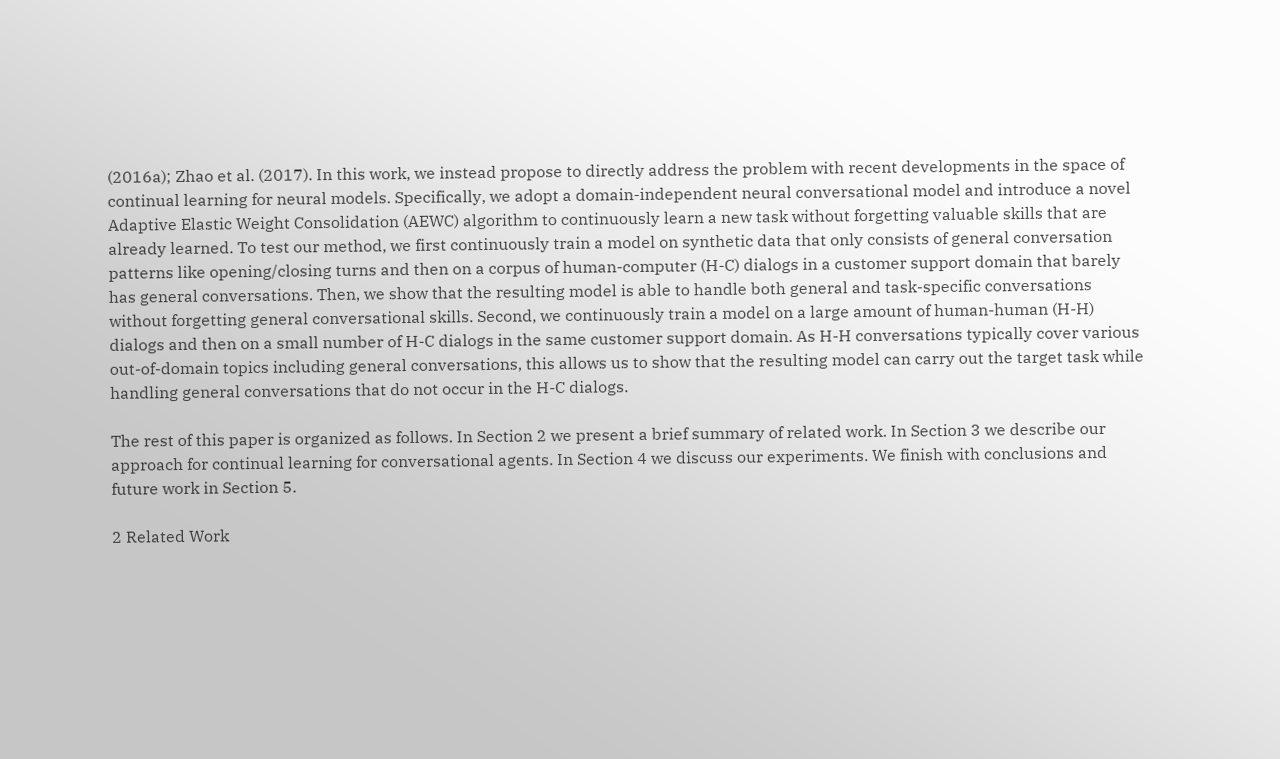(2016a); Zhao et al. (2017). In this work, we instead propose to directly address the problem with recent developments in the space of continual learning for neural models. Specifically, we adopt a domain-independent neural conversational model and introduce a novel Adaptive Elastic Weight Consolidation (AEWC) algorithm to continuously learn a new task without forgetting valuable skills that are already learned. To test our method, we first continuously train a model on synthetic data that only consists of general conversation patterns like opening/closing turns and then on a corpus of human-computer (H-C) dialogs in a customer support domain that barely has general conversations. Then, we show that the resulting model is able to handle both general and task-specific conversations without forgetting general conversational skills. Second, we continuously train a model on a large amount of human-human (H-H) dialogs and then on a small number of H-C dialogs in the same customer support domain. As H-H conversations typically cover various out-of-domain topics including general conversations, this allows us to show that the resulting model can carry out the target task while handling general conversations that do not occur in the H-C dialogs.

The rest of this paper is organized as follows. In Section 2 we present a brief summary of related work. In Section 3 we describe our approach for continual learning for conversational agents. In Section 4 we discuss our experiments. We finish with conclusions and future work in Section 5.

2 Related Work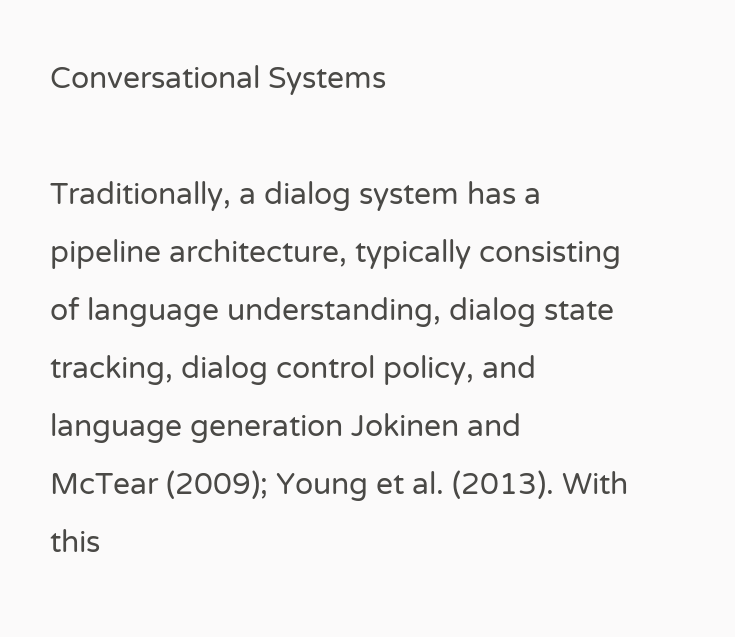Conversational Systems

Traditionally, a dialog system has a pipeline architecture, typically consisting of language understanding, dialog state tracking, dialog control policy, and language generation Jokinen and McTear (2009); Young et al. (2013). With this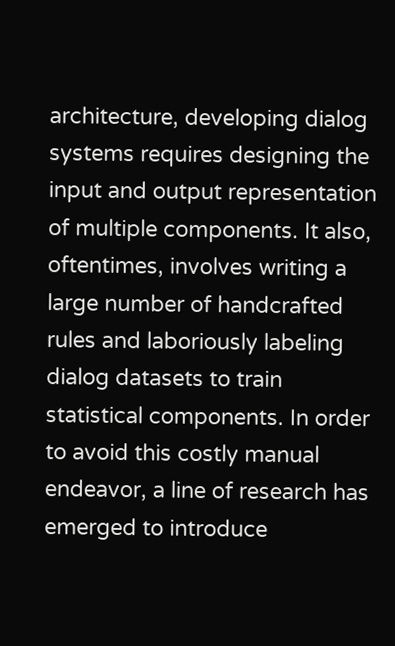architecture, developing dialog systems requires designing the input and output representation of multiple components. It also, oftentimes, involves writing a large number of handcrafted rules and laboriously labeling dialog datasets to train statistical components. In order to avoid this costly manual endeavor, a line of research has emerged to introduce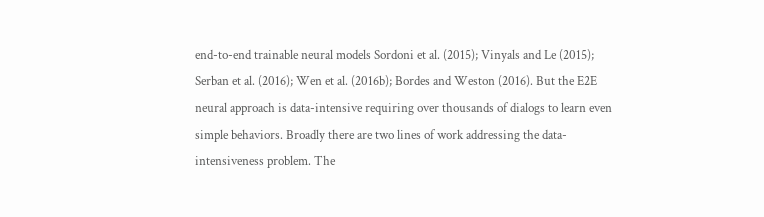end-to-end trainable neural models Sordoni et al. (2015); Vinyals and Le (2015); Serban et al. (2016); Wen et al. (2016b); Bordes and Weston (2016). But the E2E neural approach is data-intensive requiring over thousands of dialogs to learn even simple behaviors. Broadly there are two lines of work addressing the data-intensiveness problem. The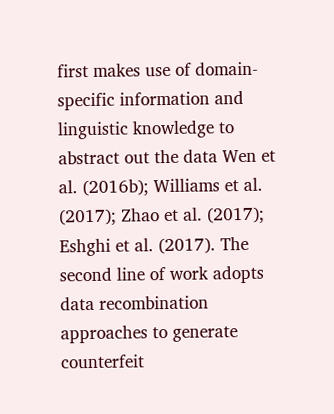first makes use of domain-specific information and linguistic knowledge to abstract out the data Wen et al. (2016b); Williams et al. (2017); Zhao et al. (2017); Eshghi et al. (2017). The second line of work adopts data recombination approaches to generate counterfeit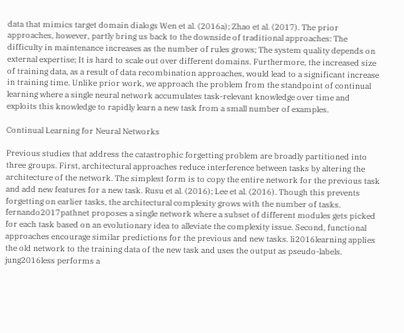data that mimics target domain dialogs Wen et al. (2016a); Zhao et al. (2017). The prior approaches, however, partly bring us back to the downside of traditional approaches: The difficulty in maintenance increases as the number of rules grows; The system quality depends on external expertise; It is hard to scale out over different domains. Furthermore, the increased size of training data, as a result of data recombination approaches, would lead to a significant increase in training time. Unlike prior work, we approach the problem from the standpoint of continual learning where a single neural network accumulates task-relevant knowledge over time and exploits this knowledge to rapidly learn a new task from a small number of examples.

Continual Learning for Neural Networks

Previous studies that address the catastrophic forgetting problem are broadly partitioned into three groups. First, architectural approaches reduce interference between tasks by altering the architecture of the network. The simplest form is to copy the entire network for the previous task and add new features for a new task. Rusu et al. (2016); Lee et al. (2016). Though this prevents forgetting on earlier tasks, the architectural complexity grows with the number of tasks.  fernando2017pathnet proposes a single network where a subset of different modules gets picked for each task based on an evolutionary idea to alleviate the complexity issue. Second, functional approaches encourage similar predictions for the previous and new tasks. li2016learning applies the old network to the training data of the new task and uses the output as pseudo-labels. jung2016less performs a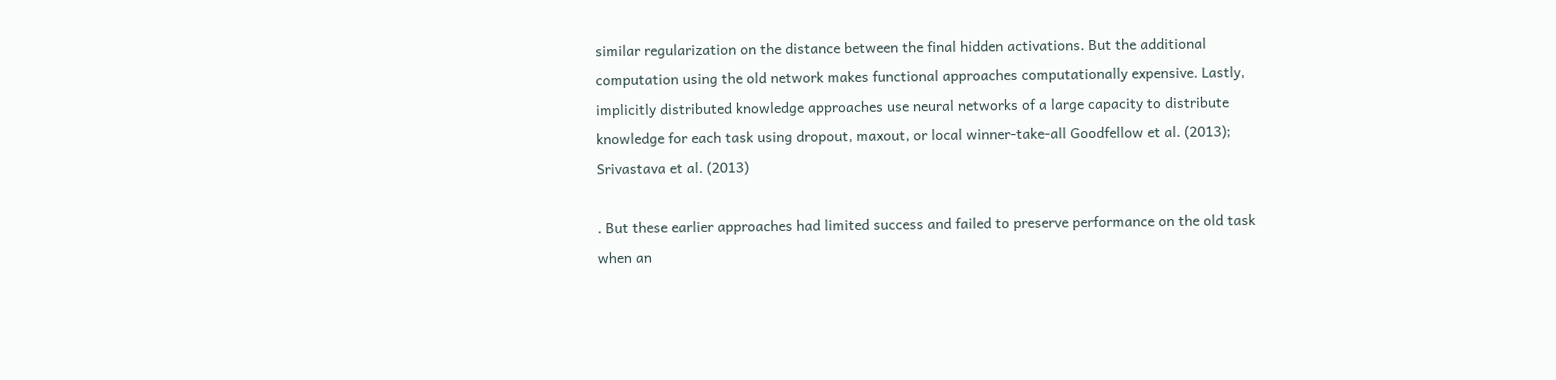similar regularization on the distance between the final hidden activations. But the additional computation using the old network makes functional approaches computationally expensive. Lastly, implicitly distributed knowledge approaches use neural networks of a large capacity to distribute knowledge for each task using dropout, maxout, or local winner-take-all Goodfellow et al. (2013); Srivastava et al. (2013)

. But these earlier approaches had limited success and failed to preserve performance on the old task when an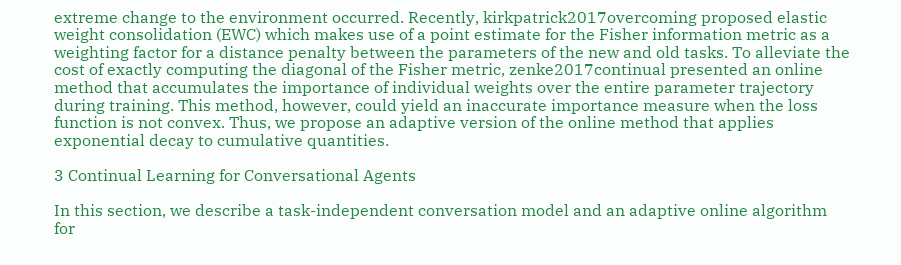extreme change to the environment occurred. Recently, kirkpatrick2017overcoming proposed elastic weight consolidation (EWC) which makes use of a point estimate for the Fisher information metric as a weighting factor for a distance penalty between the parameters of the new and old tasks. To alleviate the cost of exactly computing the diagonal of the Fisher metric, zenke2017continual presented an online method that accumulates the importance of individual weights over the entire parameter trajectory during training. This method, however, could yield an inaccurate importance measure when the loss function is not convex. Thus, we propose an adaptive version of the online method that applies exponential decay to cumulative quantities.

3 Continual Learning for Conversational Agents

In this section, we describe a task-independent conversation model and an adaptive online algorithm for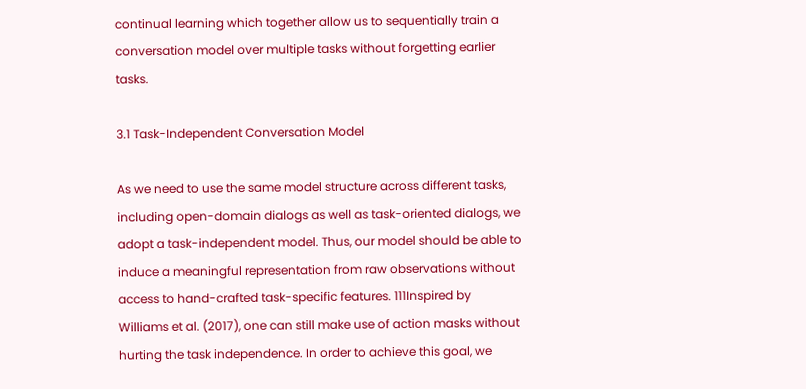continual learning which together allow us to sequentially train a conversation model over multiple tasks without forgetting earlier tasks.

3.1 Task-Independent Conversation Model

As we need to use the same model structure across different tasks, including open-domain dialogs as well as task-oriented dialogs, we adopt a task-independent model. Thus, our model should be able to induce a meaningful representation from raw observations without access to hand-crafted task-specific features. 111Inspired by Williams et al. (2017), one can still make use of action masks without hurting the task independence. In order to achieve this goal, we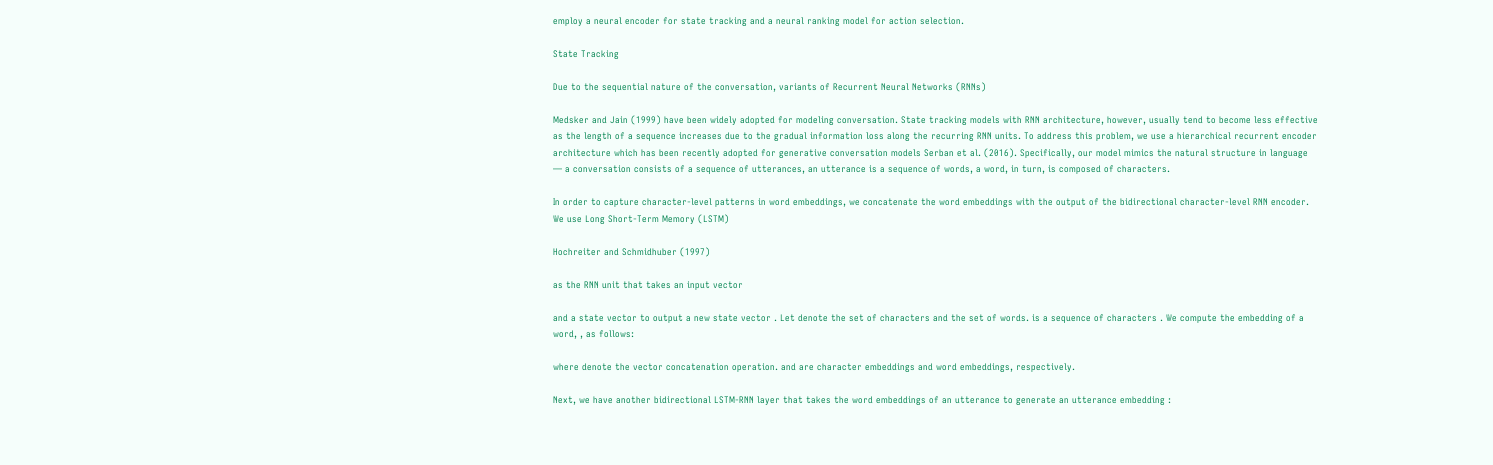employ a neural encoder for state tracking and a neural ranking model for action selection.

State Tracking

Due to the sequential nature of the conversation, variants of Recurrent Neural Networks (RNNs)

Medsker and Jain (1999) have been widely adopted for modeling conversation. State tracking models with RNN architecture, however, usually tend to become less effective as the length of a sequence increases due to the gradual information loss along the recurring RNN units. To address this problem, we use a hierarchical recurrent encoder architecture which has been recently adopted for generative conversation models Serban et al. (2016). Specifically, our model mimics the natural structure in language — a conversation consists of a sequence of utterances, an utterance is a sequence of words, a word, in turn, is composed of characters.

In order to capture character-level patterns in word embeddings, we concatenate the word embeddings with the output of the bidirectional character-level RNN encoder. We use Long Short-Term Memory (LSTM)

Hochreiter and Schmidhuber (1997)

as the RNN unit that takes an input vector

and a state vector to output a new state vector . Let denote the set of characters and the set of words. is a sequence of characters . We compute the embedding of a word, , as follows:

where denote the vector concatenation operation. and are character embeddings and word embeddings, respectively.

Next, we have another bidirectional LSTM-RNN layer that takes the word embeddings of an utterance to generate an utterance embedding :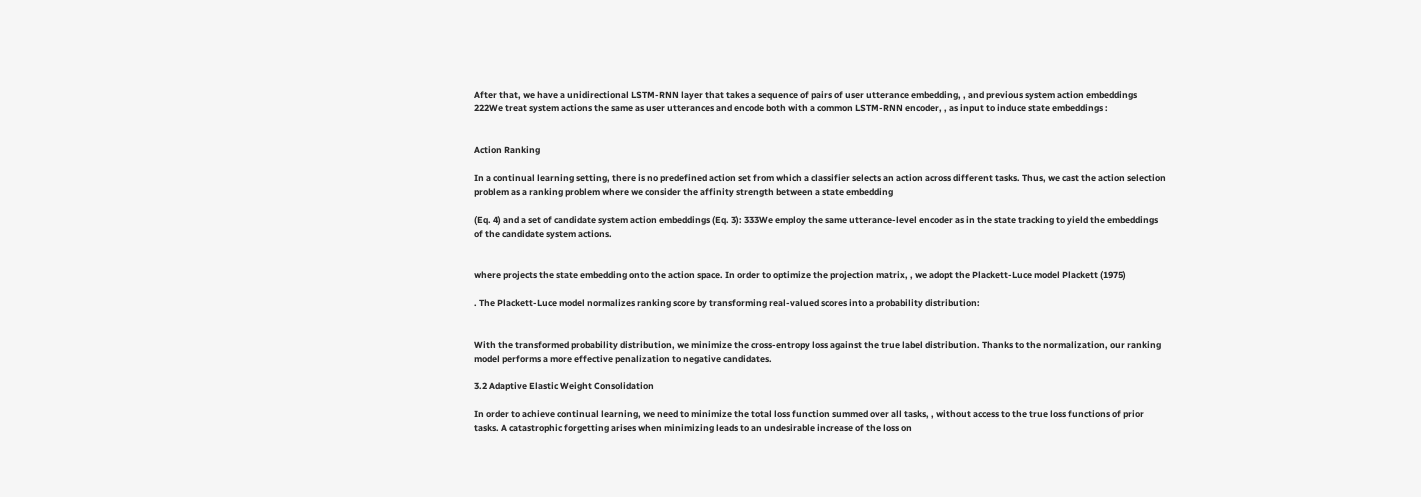After that, we have a unidirectional LSTM-RNN layer that takes a sequence of pairs of user utterance embedding, , and previous system action embeddings 222We treat system actions the same as user utterances and encode both with a common LSTM-RNN encoder, , as input to induce state embeddings :


Action Ranking

In a continual learning setting, there is no predefined action set from which a classifier selects an action across different tasks. Thus, we cast the action selection problem as a ranking problem where we consider the affinity strength between a state embedding

(Eq. 4) and a set of candidate system action embeddings (Eq. 3): 333We employ the same utterance-level encoder as in the state tracking to yield the embeddings of the candidate system actions.


where projects the state embedding onto the action space. In order to optimize the projection matrix, , we adopt the Plackett-Luce model Plackett (1975)

. The Plackett-Luce model normalizes ranking score by transforming real-valued scores into a probability distribution:


With the transformed probability distribution, we minimize the cross-entropy loss against the true label distribution. Thanks to the normalization, our ranking model performs a more effective penalization to negative candidates.

3.2 Adaptive Elastic Weight Consolidation

In order to achieve continual learning, we need to minimize the total loss function summed over all tasks, , without access to the true loss functions of prior tasks. A catastrophic forgetting arises when minimizing leads to an undesirable increase of the loss on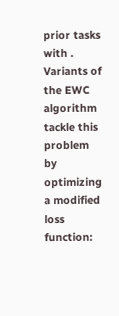prior tasks with . Variants of the EWC algorithm tackle this problem by optimizing a modified loss function: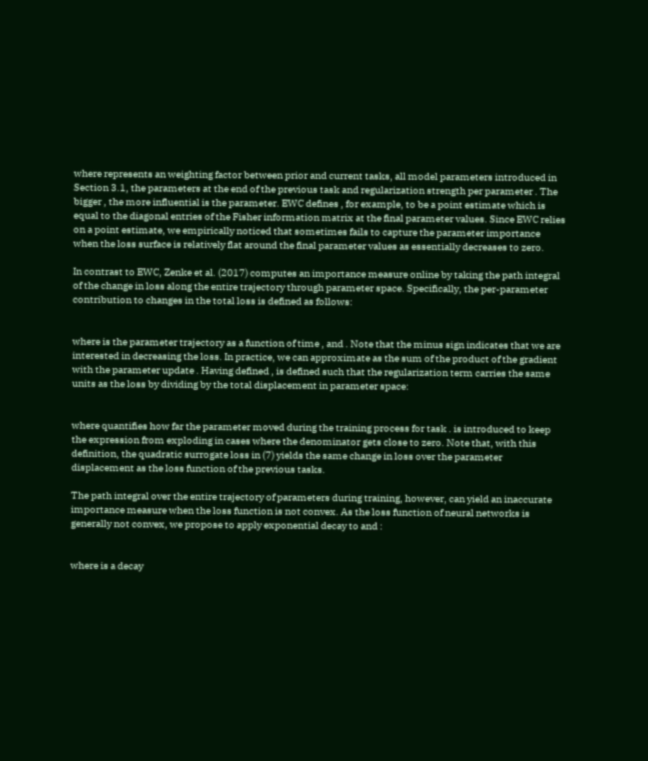where represents an weighting factor between prior and current tasks, all model parameters introduced in Section 3.1, the parameters at the end of the previous task and regularization strength per parameter . The bigger , the more influential is the parameter. EWC defines , for example, to be a point estimate which is equal to the diagonal entries of the Fisher information matrix at the final parameter values. Since EWC relies on a point estimate, we empirically noticed that sometimes fails to capture the parameter importance when the loss surface is relatively flat around the final parameter values as essentially decreases to zero.

In contrast to EWC, Zenke et al. (2017) computes an importance measure online by taking the path integral of the change in loss along the entire trajectory through parameter space. Specifically, the per-parameter contribution to changes in the total loss is defined as follows:


where is the parameter trajectory as a function of time , and . Note that the minus sign indicates that we are interested in decreasing the loss. In practice, we can approximate as the sum of the product of the gradient with the parameter update . Having defined , is defined such that the regularization term carries the same units as the loss by dividing by the total displacement in parameter space:


where quantifies how far the parameter moved during the training process for task . is introduced to keep the expression from exploding in cases where the denominator gets close to zero. Note that, with this definition, the quadratic surrogate loss in (7) yields the same change in loss over the parameter displacement as the loss function of the previous tasks.

The path integral over the entire trajectory of parameters during training, however, can yield an inaccurate importance measure when the loss function is not convex. As the loss function of neural networks is generally not convex, we propose to apply exponential decay to and :


where is a decay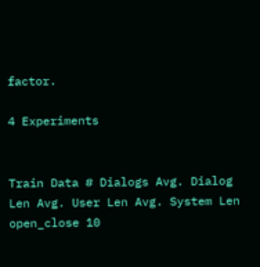factor.

4 Experiments


Train Data # Dialogs Avg. Dialog Len Avg. User Len Avg. System Len
open_close 10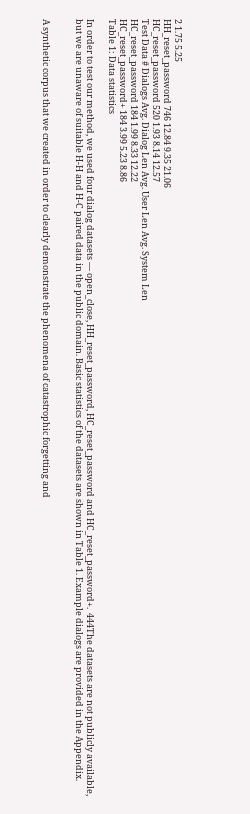2 1.75 5.25
HH_reset_password 746 12.84 9.35 21.06
HC_reset_password 520 1.93 8.14 12.57
Test Data # Dialogs Avg. Dialog Len Avg. User Len Avg. System Len
HC_reset_password 184 1.99 8.33 12.22
HC_reset_password+ 184 3.99 5.23 8.86
Table 1: Data statistics

In order to test our method, we used four dialog datasets — open_close, HH_reset_password, HC_reset_password and HC_reset_password+.  444The datasets are not publicly available, but we are unaware of suitable H-H and H-C paired data in the public domain. Basic statistics of the datasets are shown in Table 1. Example dialogs are provided in the Appendix.


A synthetic corpus that we created in order to clearly demonstrate the phenomena of catastrophic forgetting and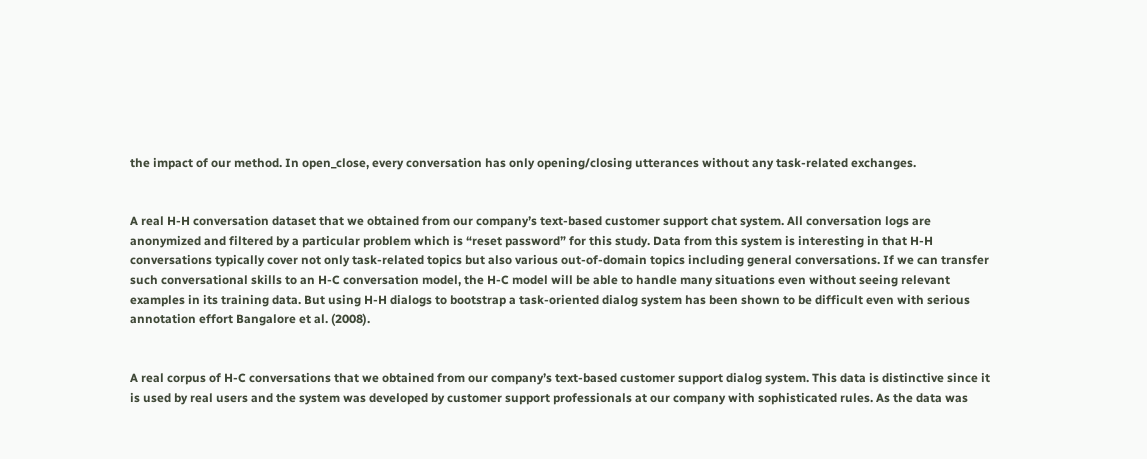the impact of our method. In open_close, every conversation has only opening/closing utterances without any task-related exchanges.


A real H-H conversation dataset that we obtained from our company’s text-based customer support chat system. All conversation logs are anonymized and filtered by a particular problem which is “reset password” for this study. Data from this system is interesting in that H-H conversations typically cover not only task-related topics but also various out-of-domain topics including general conversations. If we can transfer such conversational skills to an H-C conversation model, the H-C model will be able to handle many situations even without seeing relevant examples in its training data. But using H-H dialogs to bootstrap a task-oriented dialog system has been shown to be difficult even with serious annotation effort Bangalore et al. (2008).


A real corpus of H-C conversations that we obtained from our company’s text-based customer support dialog system. This data is distinctive since it is used by real users and the system was developed by customer support professionals at our company with sophisticated rules. As the data was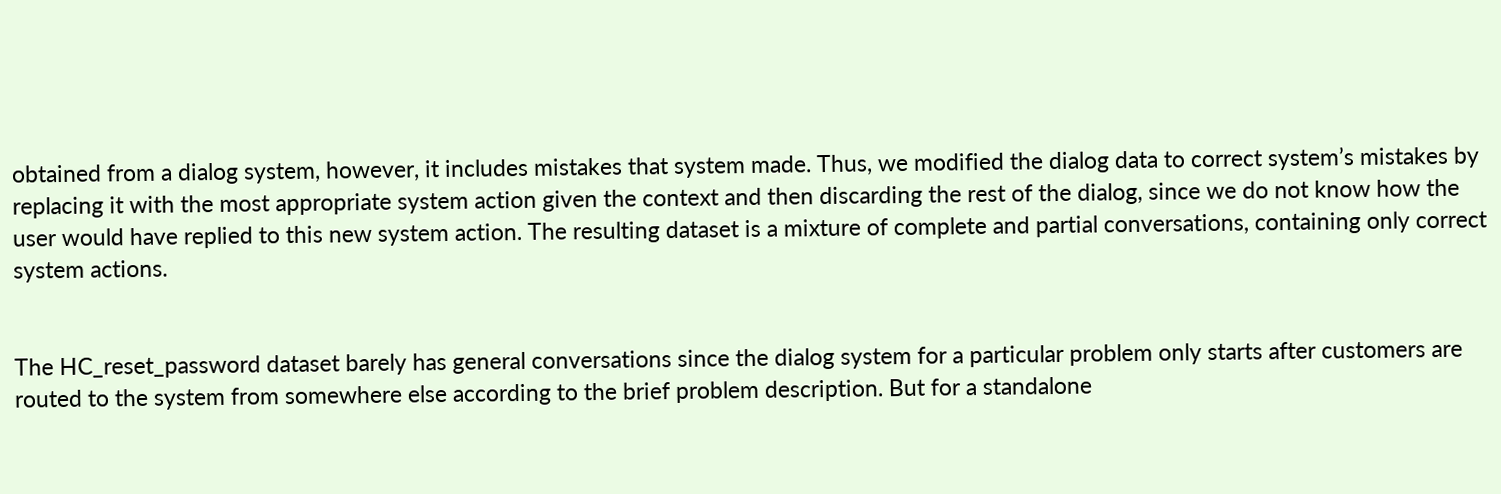obtained from a dialog system, however, it includes mistakes that system made. Thus, we modified the dialog data to correct system’s mistakes by replacing it with the most appropriate system action given the context and then discarding the rest of the dialog, since we do not know how the user would have replied to this new system action. The resulting dataset is a mixture of complete and partial conversations, containing only correct system actions.


The HC_reset_password dataset barely has general conversations since the dialog system for a particular problem only starts after customers are routed to the system from somewhere else according to the brief problem description. But for a standalone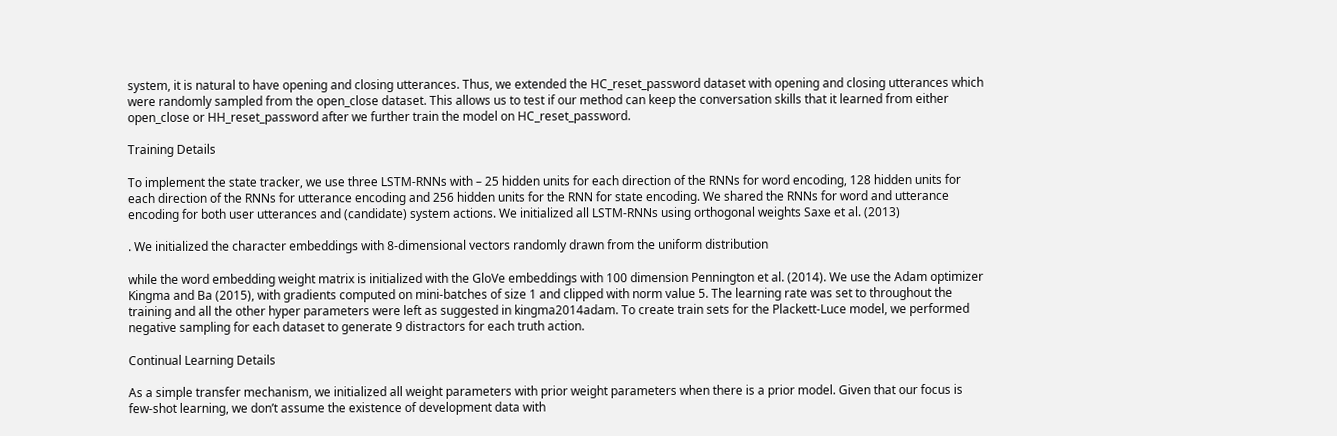system, it is natural to have opening and closing utterances. Thus, we extended the HC_reset_password dataset with opening and closing utterances which were randomly sampled from the open_close dataset. This allows us to test if our method can keep the conversation skills that it learned from either open_close or HH_reset_password after we further train the model on HC_reset_password.

Training Details

To implement the state tracker, we use three LSTM-RNNs with – 25 hidden units for each direction of the RNNs for word encoding, 128 hidden units for each direction of the RNNs for utterance encoding and 256 hidden units for the RNN for state encoding. We shared the RNNs for word and utterance encoding for both user utterances and (candidate) system actions. We initialized all LSTM-RNNs using orthogonal weights Saxe et al. (2013)

. We initialized the character embeddings with 8-dimensional vectors randomly drawn from the uniform distribution

while the word embedding weight matrix is initialized with the GloVe embeddings with 100 dimension Pennington et al. (2014). We use the Adam optimizer Kingma and Ba (2015), with gradients computed on mini-batches of size 1 and clipped with norm value 5. The learning rate was set to throughout the training and all the other hyper parameters were left as suggested in kingma2014adam. To create train sets for the Plackett-Luce model, we performed negative sampling for each dataset to generate 9 distractors for each truth action.

Continual Learning Details

As a simple transfer mechanism, we initialized all weight parameters with prior weight parameters when there is a prior model. Given that our focus is few-shot learning, we don’t assume the existence of development data with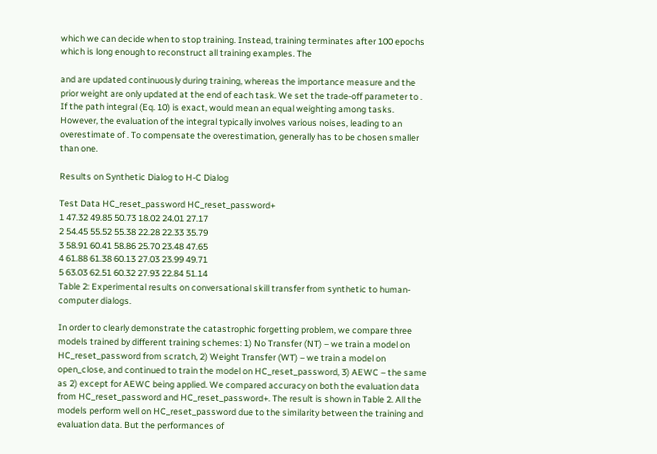which we can decide when to stop training. Instead, training terminates after 100 epochs which is long enough to reconstruct all training examples. The

and are updated continuously during training, whereas the importance measure and the prior weight are only updated at the end of each task. We set the trade-off parameter to . If the path integral (Eq. 10) is exact, would mean an equal weighting among tasks. However, the evaluation of the integral typically involves various noises, leading to an overestimate of . To compensate the overestimation, generally has to be chosen smaller than one.

Results on Synthetic Dialog to H-C Dialog

Test Data HC_reset_password HC_reset_password+
1 47.32 49.85 50.73 18.02 24.01 27.17
2 54.45 55.52 55.38 22.28 22.33 35.79
3 58.91 60.41 58.86 25.70 23.48 47.65
4 61.88 61.38 60.13 27.03 23.99 49.71
5 63.03 62.51 60.32 27.93 22.84 51.14
Table 2: Experimental results on conversational skill transfer from synthetic to human-computer dialogs.

In order to clearly demonstrate the catastrophic forgetting problem, we compare three models trained by different training schemes: 1) No Transfer (NT) – we train a model on HC_reset_password from scratch, 2) Weight Transfer (WT) – we train a model on open_close, and continued to train the model on HC_reset_password, 3) AEWC – the same as 2) except for AEWC being applied. We compared accuracy on both the evaluation data from HC_reset_password and HC_reset_password+. The result is shown in Table 2. All the models perform well on HC_reset_password due to the similarity between the training and evaluation data. But the performances of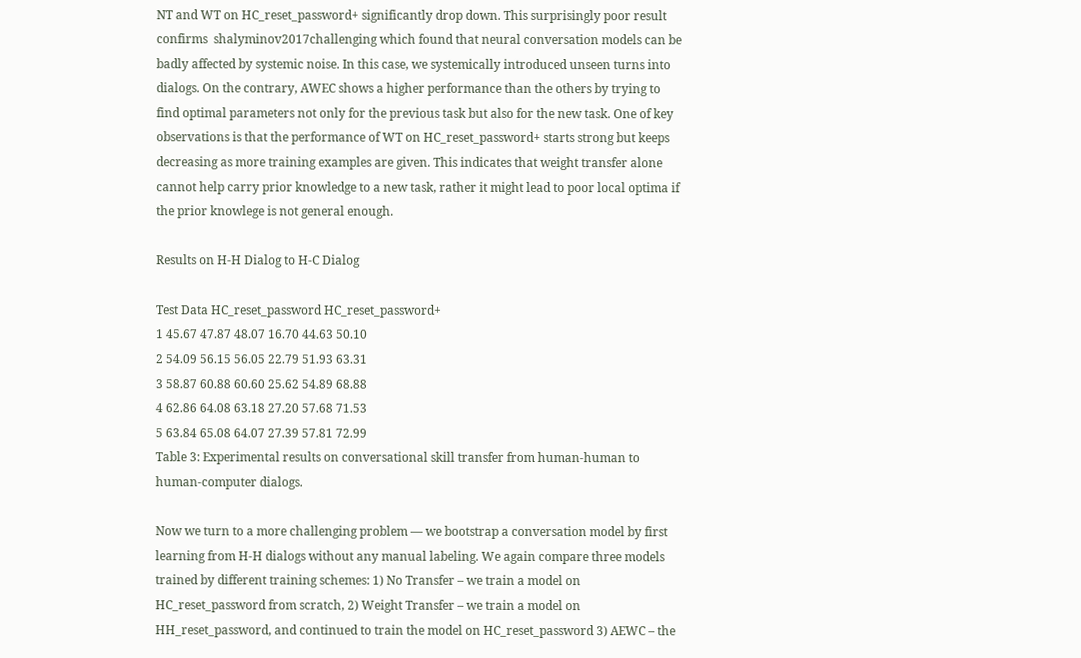NT and WT on HC_reset_password+ significantly drop down. This surprisingly poor result confirms  shalyminov2017challenging which found that neural conversation models can be badly affected by systemic noise. In this case, we systemically introduced unseen turns into dialogs. On the contrary, AWEC shows a higher performance than the others by trying to find optimal parameters not only for the previous task but also for the new task. One of key observations is that the performance of WT on HC_reset_password+ starts strong but keeps decreasing as more training examples are given. This indicates that weight transfer alone cannot help carry prior knowledge to a new task, rather it might lead to poor local optima if the prior knowlege is not general enough.

Results on H-H Dialog to H-C Dialog

Test Data HC_reset_password HC_reset_password+
1 45.67 47.87 48.07 16.70 44.63 50.10
2 54.09 56.15 56.05 22.79 51.93 63.31
3 58.87 60.88 60.60 25.62 54.89 68.88
4 62.86 64.08 63.18 27.20 57.68 71.53
5 63.84 65.08 64.07 27.39 57.81 72.99
Table 3: Experimental results on conversational skill transfer from human-human to human-computer dialogs.

Now we turn to a more challenging problem — we bootstrap a conversation model by first learning from H-H dialogs without any manual labeling. We again compare three models trained by different training schemes: 1) No Transfer – we train a model on HC_reset_password from scratch, 2) Weight Transfer – we train a model on HH_reset_password, and continued to train the model on HC_reset_password 3) AEWC – the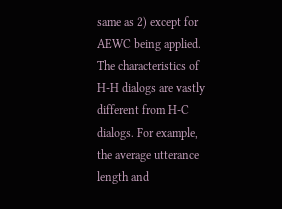same as 2) except for AEWC being applied. The characteristics of H-H dialogs are vastly different from H-C dialogs. For example, the average utterance length and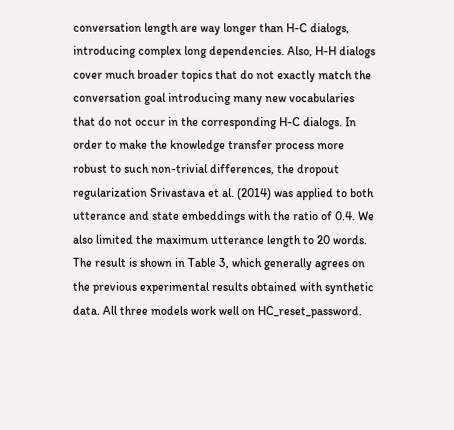conversation length are way longer than H-C dialogs, introducing complex long dependencies. Also, H-H dialogs cover much broader topics that do not exactly match the conversation goal introducing many new vocabularies that do not occur in the corresponding H-C dialogs. In order to make the knowledge transfer process more robust to such non-trivial differences, the dropout regularization Srivastava et al. (2014) was applied to both utterance and state embeddings with the ratio of 0.4. We also limited the maximum utterance length to 20 words. The result is shown in Table 3, which generally agrees on the previous experimental results obtained with synthetic data. All three models work well on HC_reset_password.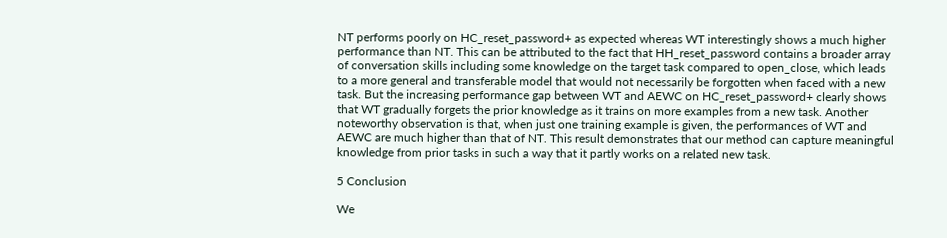NT performs poorly on HC_reset_password+ as expected whereas WT interestingly shows a much higher performance than NT. This can be attributed to the fact that HH_reset_password contains a broader array of conversation skills including some knowledge on the target task compared to open_close, which leads to a more general and transferable model that would not necessarily be forgotten when faced with a new task. But the increasing performance gap between WT and AEWC on HC_reset_password+ clearly shows that WT gradually forgets the prior knowledge as it trains on more examples from a new task. Another noteworthy observation is that, when just one training example is given, the performances of WT and AEWC are much higher than that of NT. This result demonstrates that our method can capture meaningful knowledge from prior tasks in such a way that it partly works on a related new task.

5 Conclusion

We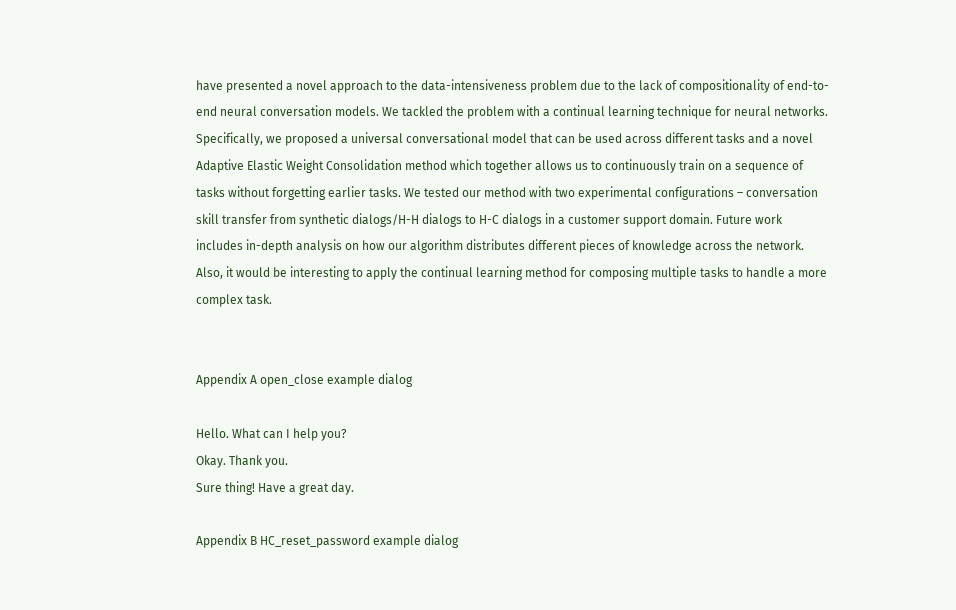have presented a novel approach to the data-intensiveness problem due to the lack of compositionality of end-to-end neural conversation models. We tackled the problem with a continual learning technique for neural networks. Specifically, we proposed a universal conversational model that can be used across different tasks and a novel Adaptive Elastic Weight Consolidation method which together allows us to continuously train on a sequence of tasks without forgetting earlier tasks. We tested our method with two experimental configurations – conversation skill transfer from synthetic dialogs/H-H dialogs to H-C dialogs in a customer support domain. Future work includes in-depth analysis on how our algorithm distributes different pieces of knowledge across the network. Also, it would be interesting to apply the continual learning method for composing multiple tasks to handle a more complex task.


Appendix A open_close example dialog

Hello. What can I help you?
Okay. Thank you.
Sure thing! Have a great day.

Appendix B HC_reset_password example dialog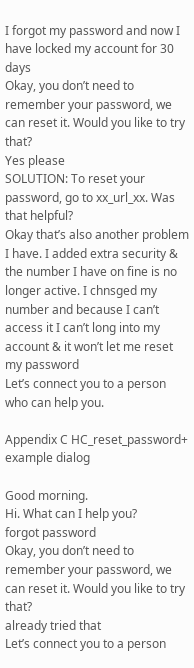I forgot my password and now I have locked my account for 30 days
Okay, you don’t need to remember your password, we can reset it. Would you like to try that?
Yes please
SOLUTION: To reset your password, go to xx_url_xx. Was that helpful?
Okay that’s also another problem I have. I added extra security & the number I have on fine is no longer active. I chnsged my number and because I can’t access it I can’t long into my account & it won’t let me reset my password
Let’s connect you to a person who can help you.

Appendix C HC_reset_password+ example dialog

Good morning.
Hi. What can I help you?
forgot password
Okay, you don’t need to remember your password, we can reset it. Would you like to try that?
already tried that
Let’s connect you to a person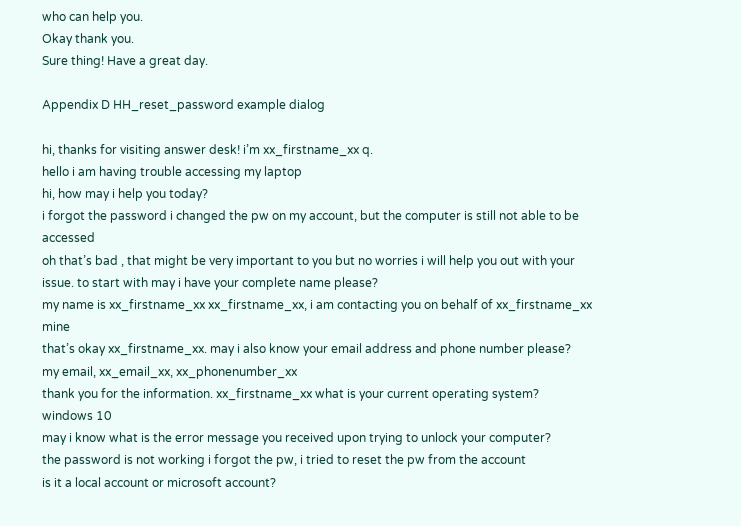who can help you.
Okay thank you.
Sure thing! Have a great day.

Appendix D HH_reset_password example dialog

hi, thanks for visiting answer desk! i’m xx_firstname_xx q.
hello i am having trouble accessing my laptop
hi, how may i help you today?
i forgot the password i changed the pw on my account, but the computer is still not able to be accessed
oh that’s bad , that might be very important to you but no worries i will help you out with your issue. to start with may i have your complete name please?
my name is xx_firstname_xx xx_firstname_xx, i am contacting you on behalf of xx_firstname_xx mine
that’s okay xx_firstname_xx. may i also know your email address and phone number please?
my email, xx_email_xx, xx_phonenumber_xx
thank you for the information. xx_firstname_xx what is your current operating system?
windows 10
may i know what is the error message you received upon trying to unlock your computer?
the password is not working i forgot the pw, i tried to reset the pw from the account
is it a local account or microsoft account?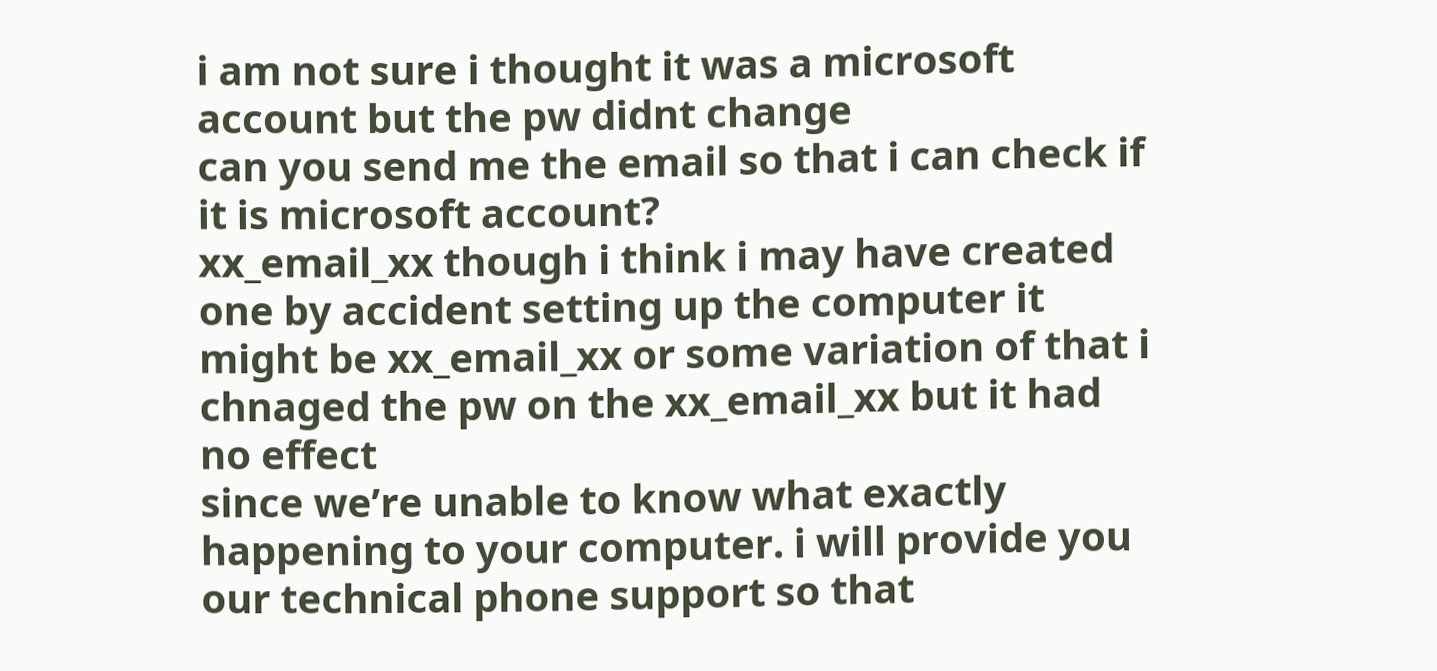i am not sure i thought it was a microsoft account but the pw didnt change
can you send me the email so that i can check if it is microsoft account?
xx_email_xx though i think i may have created one by accident setting up the computer it might be xx_email_xx or some variation of that i chnaged the pw on the xx_email_xx but it had no effect
since we’re unable to know what exactly happening to your computer. i will provide you our technical phone support so that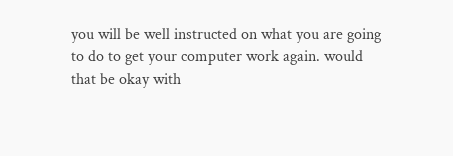you will be well instructed on what you are going to do to get your computer work again. would that be okay with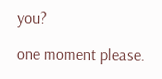you?

one moment please.